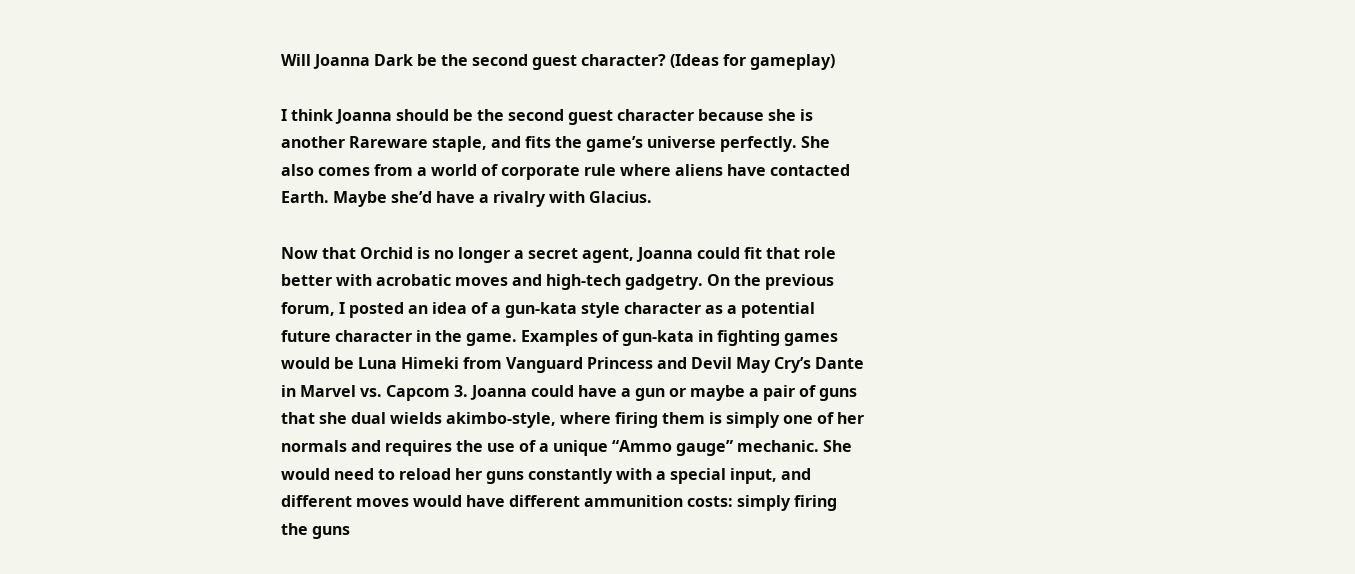Will Joanna Dark be the second guest character? (Ideas for gameplay)

I think Joanna should be the second guest character because she is another Rareware staple, and fits the game’s universe perfectly. She also comes from a world of corporate rule where aliens have contacted Earth. Maybe she’d have a rivalry with Glacius.

Now that Orchid is no longer a secret agent, Joanna could fit that role better with acrobatic moves and high-tech gadgetry. On the previous forum, I posted an idea of a gun-kata style character as a potential future character in the game. Examples of gun-kata in fighting games would be Luna Himeki from Vanguard Princess and Devil May Cry’s Dante in Marvel vs. Capcom 3. Joanna could have a gun or maybe a pair of guns that she dual wields akimbo-style, where firing them is simply one of her normals and requires the use of a unique “Ammo gauge” mechanic. She would need to reload her guns constantly with a special input, and different moves would have different ammunition costs: simply firing the guns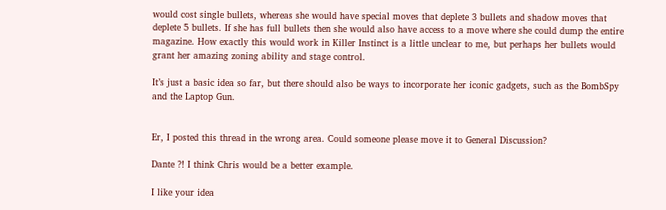would cost single bullets, whereas she would have special moves that deplete 3 bullets and shadow moves that deplete 5 bullets. If she has full bullets then she would also have access to a move where she could dump the entire magazine. How exactly this would work in Killer Instinct is a little unclear to me, but perhaps her bullets would grant her amazing zoning ability and stage control.

It’s just a basic idea so far, but there should also be ways to incorporate her iconic gadgets, such as the BombSpy and the Laptop Gun.


Er, I posted this thread in the wrong area. Could someone please move it to General Discussion?

Dante ?! I think Chris would be a better example.

I like your idea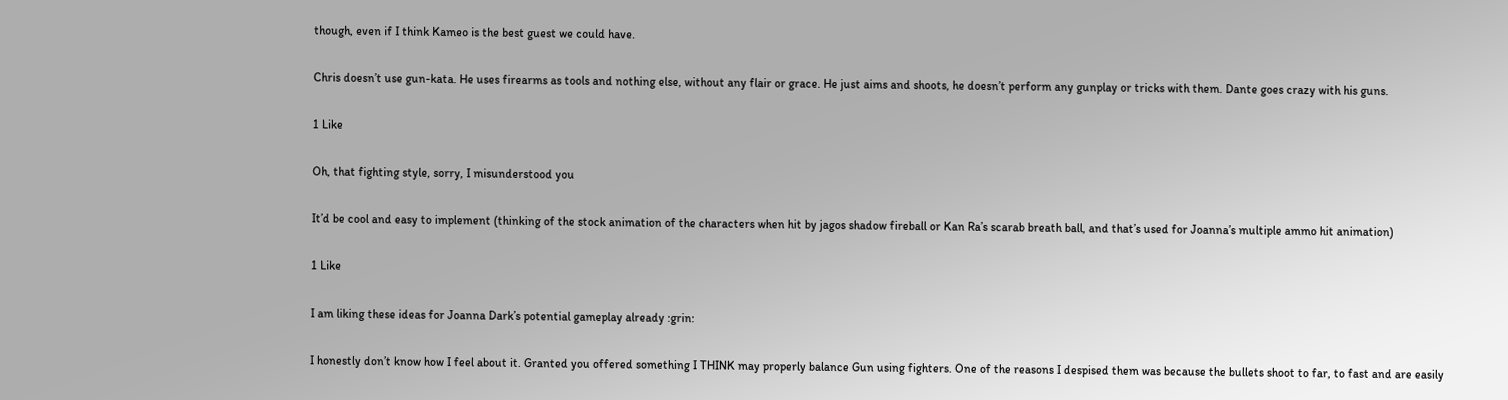though, even if I think Kameo is the best guest we could have.

Chris doesn’t use gun-kata. He uses firearms as tools and nothing else, without any flair or grace. He just aims and shoots, he doesn’t perform any gunplay or tricks with them. Dante goes crazy with his guns.

1 Like

Oh, that fighting style, sorry, I misunderstood you

It’d be cool and easy to implement (thinking of the stock animation of the characters when hit by jagos shadow fireball or Kan Ra’s scarab breath ball, and that’s used for Joanna’s multiple ammo hit animation)

1 Like

I am liking these ideas for Joanna Dark’s potential gameplay already :grin:

I honestly don’t know how I feel about it. Granted you offered something I THINK may properly balance Gun using fighters. One of the reasons I despised them was because the bullets shoot to far, to fast and are easily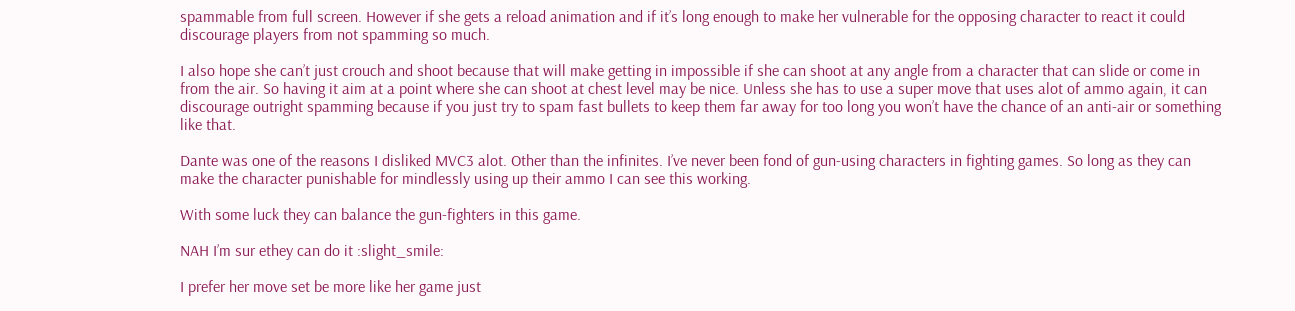spammable from full screen. However if she gets a reload animation and if it’s long enough to make her vulnerable for the opposing character to react it could discourage players from not spamming so much.

I also hope she can’t just crouch and shoot because that will make getting in impossible if she can shoot at any angle from a character that can slide or come in from the air. So having it aim at a point where she can shoot at chest level may be nice. Unless she has to use a super move that uses alot of ammo again, it can discourage outright spamming because if you just try to spam fast bullets to keep them far away for too long you won’t have the chance of an anti-air or something like that.

Dante was one of the reasons I disliked MVC3 alot. Other than the infinites. I’ve never been fond of gun-using characters in fighting games. So long as they can make the character punishable for mindlessly using up their ammo I can see this working.

With some luck they can balance the gun-fighters in this game.

NAH I’m sur ethey can do it :slight_smile:

I prefer her move set be more like her game just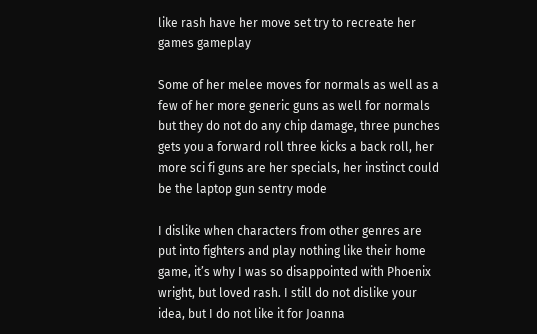like rash have her move set try to recreate her games gameplay

Some of her melee moves for normals as well as a few of her more generic guns as well for normals but they do not do any chip damage, three punches gets you a forward roll three kicks a back roll, her more sci fi guns are her specials, her instinct could be the laptop gun sentry mode

I dislike when characters from other genres are put into fighters and play nothing like their home game, it’s why I was so disappointed with Phoenix wright, but loved rash. I still do not dislike your idea, but I do not like it for Joanna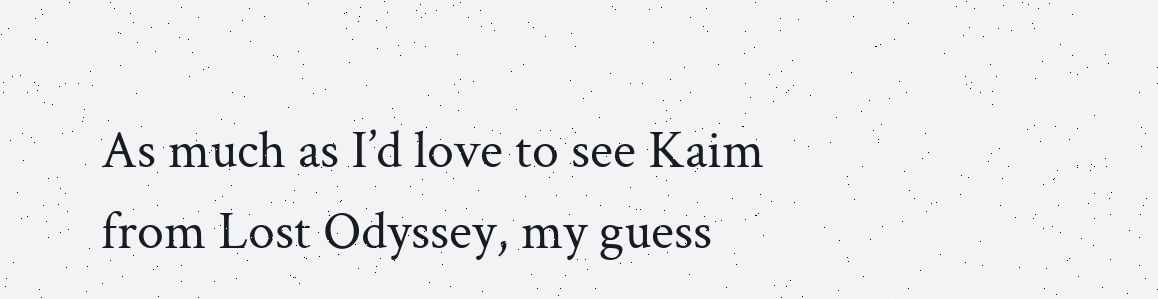As much as I’d love to see Kaim from Lost Odyssey, my guess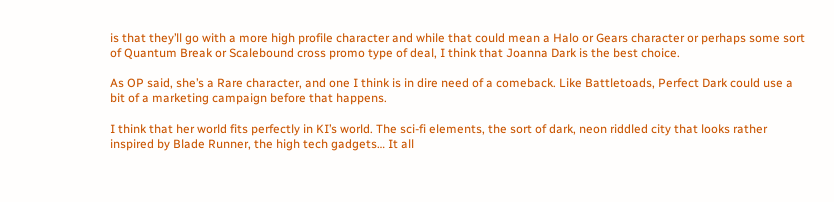is that they’ll go with a more high profile character and while that could mean a Halo or Gears character or perhaps some sort of Quantum Break or Scalebound cross promo type of deal, I think that Joanna Dark is the best choice.

As OP said, she’s a Rare character, and one I think is in dire need of a comeback. Like Battletoads, Perfect Dark could use a bit of a marketing campaign before that happens.

I think that her world fits perfectly in KI’s world. The sci-fi elements, the sort of dark, neon riddled city that looks rather inspired by Blade Runner, the high tech gadgets… It all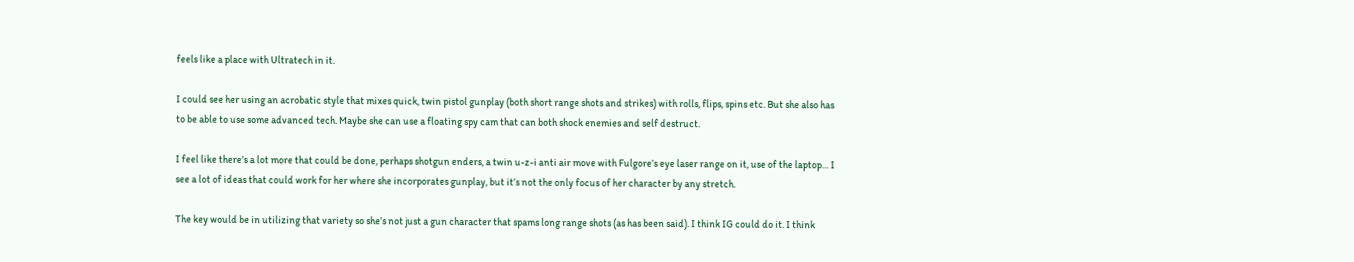feels like a place with Ultratech in it.

I could see her using an acrobatic style that mixes quick, twin pistol gunplay (both short range shots and strikes) with rolls, flips, spins etc. But she also has to be able to use some advanced tech. Maybe she can use a floating spy cam that can both shock enemies and self destruct.

I feel like there’s a lot more that could be done, perhaps shotgun enders, a twin u-z-i anti air move with Fulgore’s eye laser range on it, use of the laptop… I see a lot of ideas that could work for her where she incorporates gunplay, but it’s not the only focus of her character by any stretch.

The key would be in utilizing that variety so she’s not just a gun character that spams long range shots (as has been said). I think IG could do it. I think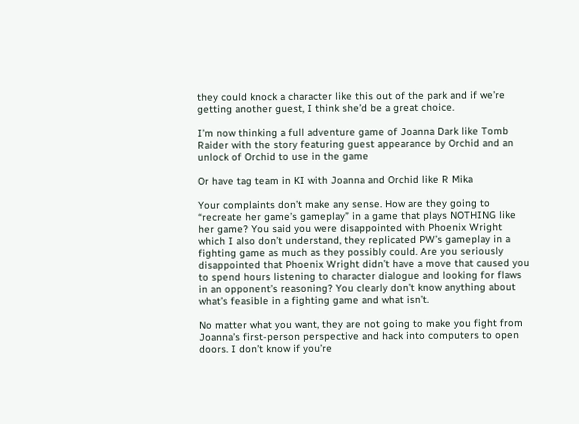they could knock a character like this out of the park and if we’re getting another guest, I think she’d be a great choice.

I’m now thinking a full adventure game of Joanna Dark like Tomb Raider with the story featuring guest appearance by Orchid and an unlock of Orchid to use in the game

Or have tag team in KI with Joanna and Orchid like R Mika

Your complaints don’t make any sense. How are they going to “recreate her game’s gameplay” in a game that plays NOTHING like her game? You said you were disappointed with Phoenix Wright which I also don’t understand, they replicated PW’s gameplay in a fighting game as much as they possibly could. Are you seriously disappointed that Phoenix Wright didn’t have a move that caused you to spend hours listening to character dialogue and looking for flaws in an opponent’s reasoning? You clearly don’t know anything about what’s feasible in a fighting game and what isn’t.

No matter what you want, they are not going to make you fight from Joanna’s first-person perspective and hack into computers to open doors. I don’t know if you’re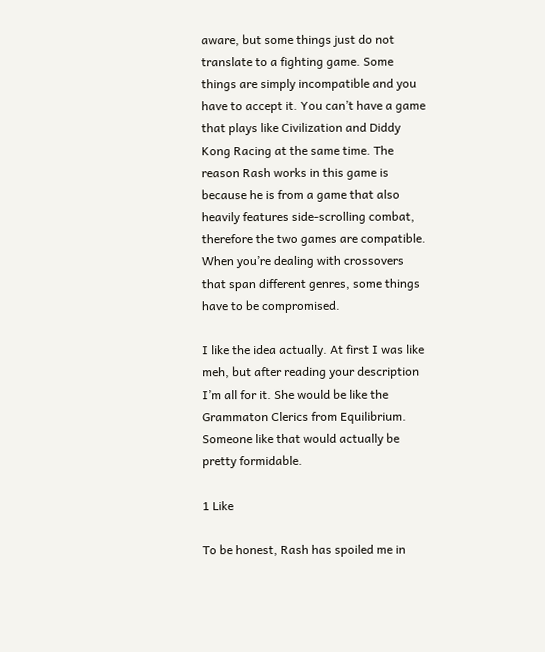aware, but some things just do not translate to a fighting game. Some things are simply incompatible and you have to accept it. You can’t have a game that plays like Civilization and Diddy Kong Racing at the same time. The reason Rash works in this game is because he is from a game that also heavily features side-scrolling combat, therefore the two games are compatible. When you’re dealing with crossovers that span different genres, some things have to be compromised.

I like the idea actually. At first I was like meh, but after reading your description I’m all for it. She would be like the Grammaton Clerics from Equilibrium. Someone like that would actually be pretty formidable.

1 Like

To be honest, Rash has spoiled me in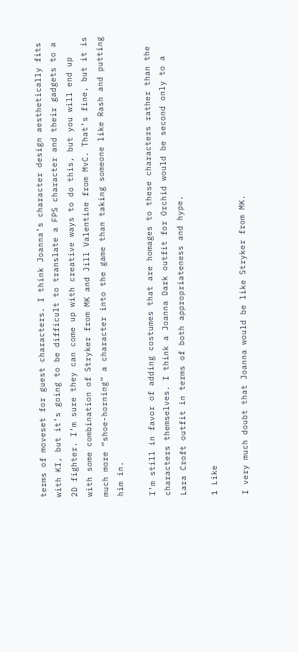terms of moveset for guest characters. I think Joanna’s character design aesthetically fits with KI, but it’s going to be difficult to translate a FPS character and their gadgets to a 2D fighter. I’m sure they can come up with creative ways to do this, but you will end up with some combination of Stryker from MK and Jill Valentine from MvC. That’s fine, but it is much more “shoe-horning” a character into the game than taking someone like Rash and putting him in.

I’m still in favor of adding costumes that are homages to these characters rather than the characters themselves. I think a Joanna Dark outfit for Orchid would be second only to a Lara Croft outfit in terms of both appropriateness and hype.

1 Like

I very much doubt that Joanna would be like Stryker from MK.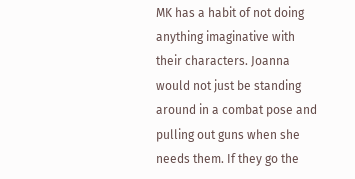MK has a habit of not doing anything imaginative with their characters. Joanna would not just be standing around in a combat pose and pulling out guns when she needs them. If they go the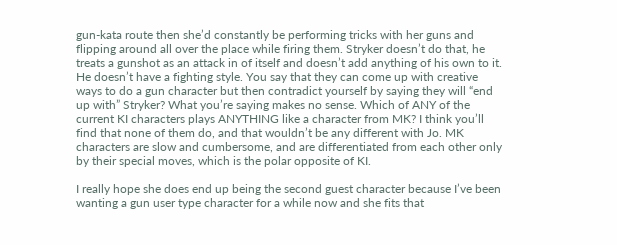gun-kata route then she’d constantly be performing tricks with her guns and flipping around all over the place while firing them. Stryker doesn’t do that, he treats a gunshot as an attack in of itself and doesn’t add anything of his own to it. He doesn’t have a fighting style. You say that they can come up with creative ways to do a gun character but then contradict yourself by saying they will “end up with” Stryker? What you’re saying makes no sense. Which of ANY of the current KI characters plays ANYTHING like a character from MK? I think you’ll find that none of them do, and that wouldn’t be any different with Jo. MK characters are slow and cumbersome, and are differentiated from each other only by their special moves, which is the polar opposite of KI.

I really hope she does end up being the second guest character because I’ve been wanting a gun user type character for a while now and she fits that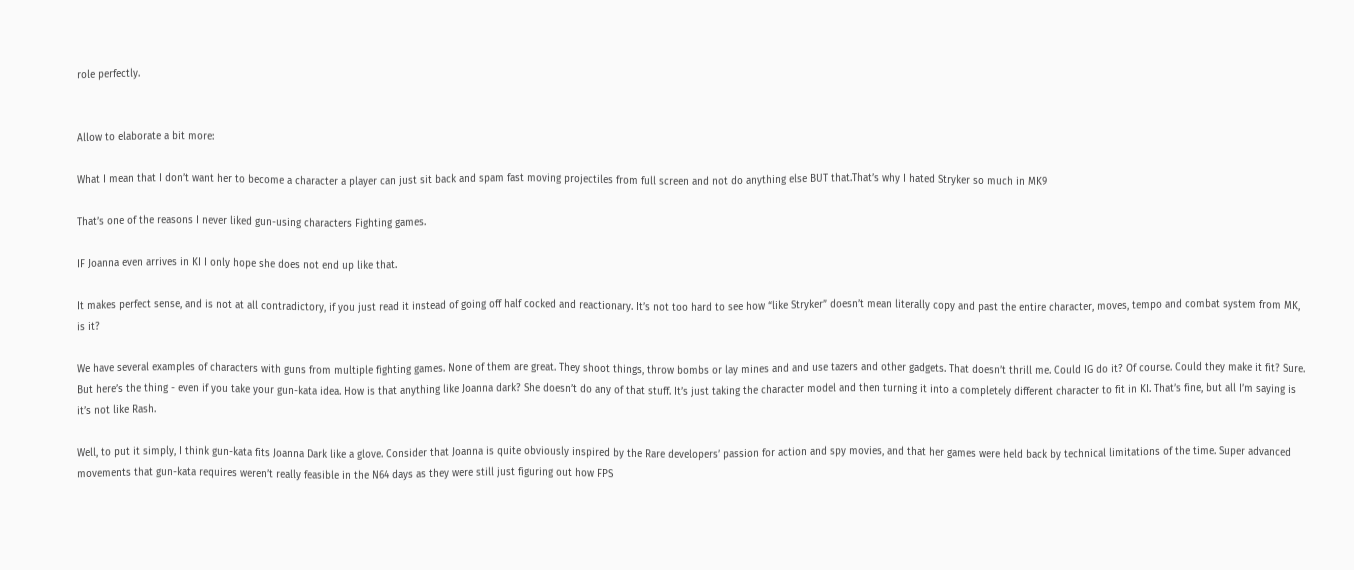role perfectly.


Allow to elaborate a bit more:

What I mean that I don’t want her to become a character a player can just sit back and spam fast moving projectiles from full screen and not do anything else BUT that.That’s why I hated Stryker so much in MK9

That’s one of the reasons I never liked gun-using characters Fighting games.

IF Joanna even arrives in KI I only hope she does not end up like that.

It makes perfect sense, and is not at all contradictory, if you just read it instead of going off half cocked and reactionary. It’s not too hard to see how “like Stryker” doesn’t mean literally copy and past the entire character, moves, tempo and combat system from MK, is it?

We have several examples of characters with guns from multiple fighting games. None of them are great. They shoot things, throw bombs or lay mines and and use tazers and other gadgets. That doesn’t thrill me. Could IG do it? Of course. Could they make it fit? Sure. But here’s the thing - even if you take your gun-kata idea. How is that anything like Joanna dark? She doesn’t do any of that stuff. It’s just taking the character model and then turning it into a completely different character to fit in KI. That’s fine, but all I’m saying is it’s not like Rash.

Well, to put it simply, I think gun-kata fits Joanna Dark like a glove. Consider that Joanna is quite obviously inspired by the Rare developers’ passion for action and spy movies, and that her games were held back by technical limitations of the time. Super advanced movements that gun-kata requires weren’t really feasible in the N64 days as they were still just figuring out how FPS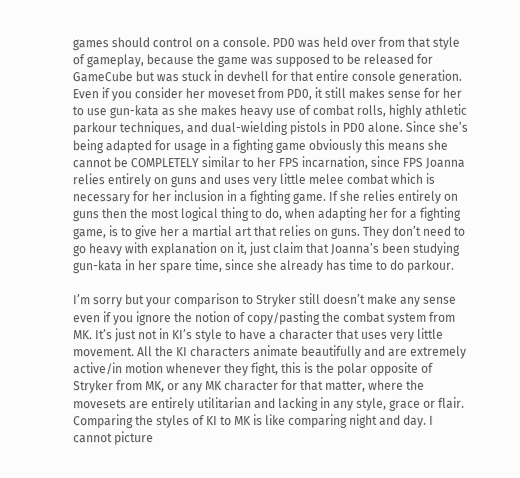games should control on a console. PD0 was held over from that style of gameplay, because the game was supposed to be released for GameCube but was stuck in devhell for that entire console generation. Even if you consider her moveset from PD0, it still makes sense for her to use gun-kata as she makes heavy use of combat rolls, highly athletic parkour techniques, and dual-wielding pistols in PD0 alone. Since she’s being adapted for usage in a fighting game obviously this means she cannot be COMPLETELY similar to her FPS incarnation, since FPS Joanna relies entirely on guns and uses very little melee combat which is necessary for her inclusion in a fighting game. If she relies entirely on guns then the most logical thing to do, when adapting her for a fighting game, is to give her a martial art that relies on guns. They don’t need to go heavy with explanation on it, just claim that Joanna’s been studying gun-kata in her spare time, since she already has time to do parkour.

I’m sorry but your comparison to Stryker still doesn’t make any sense even if you ignore the notion of copy/pasting the combat system from MK. It’s just not in KI’s style to have a character that uses very little movement. All the KI characters animate beautifully and are extremely active/in motion whenever they fight, this is the polar opposite of Stryker from MK, or any MK character for that matter, where the movesets are entirely utilitarian and lacking in any style, grace or flair. Comparing the styles of KI to MK is like comparing night and day. I cannot picture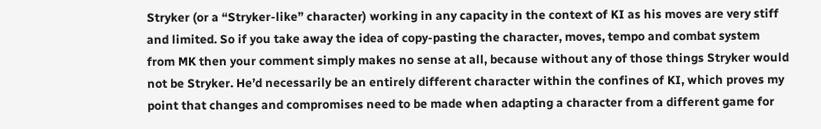Stryker (or a “Stryker-like” character) working in any capacity in the context of KI as his moves are very stiff and limited. So if you take away the idea of copy-pasting the character, moves, tempo and combat system from MK then your comment simply makes no sense at all, because without any of those things Stryker would not be Stryker. He’d necessarily be an entirely different character within the confines of KI, which proves my point that changes and compromises need to be made when adapting a character from a different game for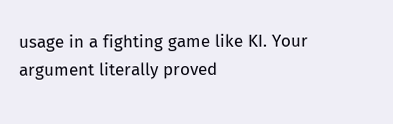usage in a fighting game like KI. Your argument literally proved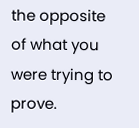the opposite of what you were trying to prove.